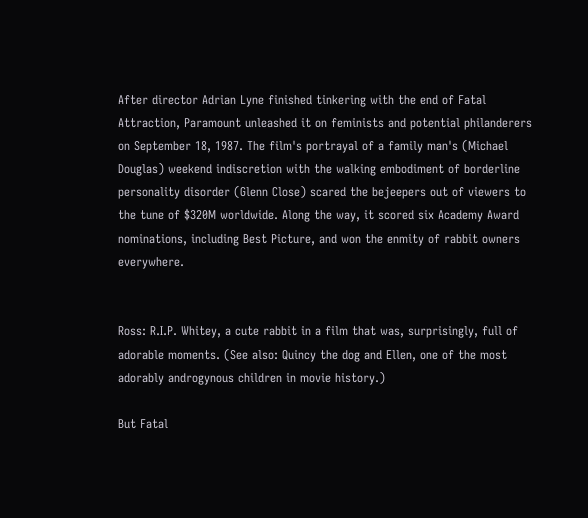After director Adrian Lyne finished tinkering with the end of Fatal Attraction, Paramount unleashed it on feminists and potential philanderers on September 18, 1987. The film's portrayal of a family man's (Michael Douglas) weekend indiscretion with the walking embodiment of borderline personality disorder (Glenn Close) scared the bejeepers out of viewers to the tune of $320M worldwide. Along the way, it scored six Academy Award nominations, including Best Picture, and won the enmity of rabbit owners everywhere.


Ross: R.I.P. Whitey, a cute rabbit in a film that was, surprisingly, full of adorable moments. (See also: Quincy the dog and Ellen, one of the most adorably androgynous children in movie history.)

But Fatal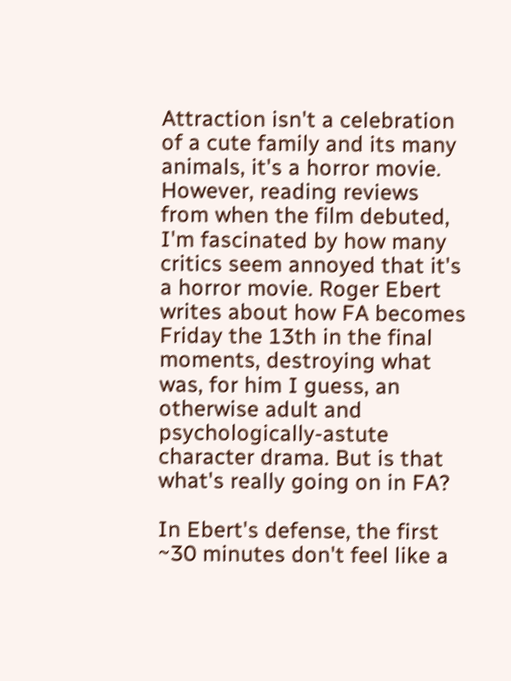Attraction isn't a celebration of a cute family and its many animals, it's a horror movie. However, reading reviews from when the film debuted, I'm fascinated by how many critics seem annoyed that it's a horror movie. Roger Ebert writes about how FA becomes Friday the 13th in the final moments, destroying what was, for him I guess, an otherwise adult and psychologically-astute character drama. But is that what's really going on in FA?

In Ebert's defense, the first ~30 minutes don't feel like a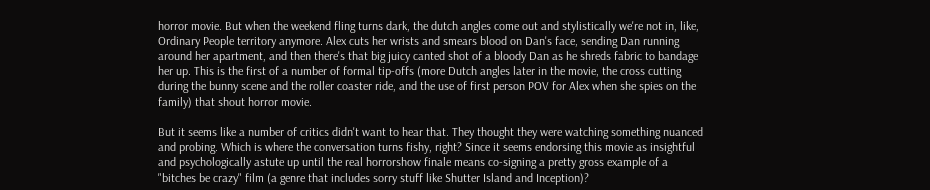horror movie. But when the weekend fling turns dark, the dutch angles come out and stylistically we're not in, like, Ordinary People territory anymore. Alex cuts her wrists and smears blood on Dan's face, sending Dan running around her apartment, and then there's that big juicy canted shot of a bloody Dan as he shreds fabric to bandage her up. This is the first of a number of formal tip-offs (more Dutch angles later in the movie, the cross cutting during the bunny scene and the roller coaster ride, and the use of first person POV for Alex when she spies on the family) that shout horror movie.

But it seems like a number of critics didn't want to hear that. They thought they were watching something nuanced and probing. Which is where the conversation turns fishy, right? Since it seems endorsing this movie as insightful and psychologically astute up until the real horrorshow finale means co-signing a pretty gross example of a "bitches be crazy" film (a genre that includes sorry stuff like Shutter Island and Inception)?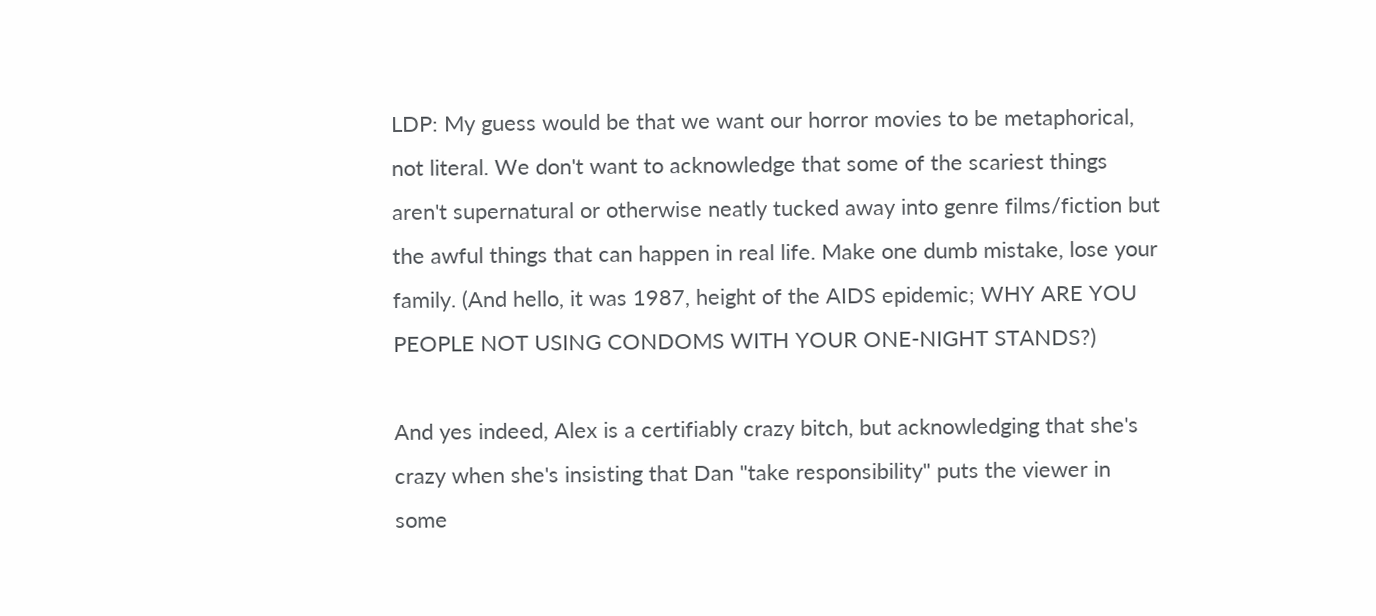LDP: My guess would be that we want our horror movies to be metaphorical, not literal. We don't want to acknowledge that some of the scariest things aren't supernatural or otherwise neatly tucked away into genre films/fiction but the awful things that can happen in real life. Make one dumb mistake, lose your family. (And hello, it was 1987, height of the AIDS epidemic; WHY ARE YOU PEOPLE NOT USING CONDOMS WITH YOUR ONE-NIGHT STANDS?)

And yes indeed, Alex is a certifiably crazy bitch, but acknowledging that she's crazy when she's insisting that Dan "take responsibility" puts the viewer in some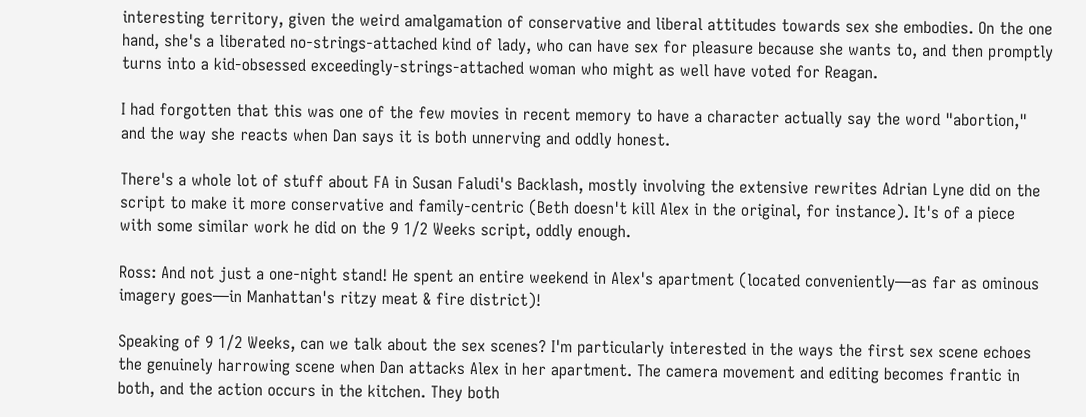interesting territory, given the weird amalgamation of conservative and liberal attitudes towards sex she embodies. On the one hand, she's a liberated no-strings-attached kind of lady, who can have sex for pleasure because she wants to, and then promptly turns into a kid-obsessed exceedingly-strings-attached woman who might as well have voted for Reagan.

I had forgotten that this was one of the few movies in recent memory to have a character actually say the word "abortion," and the way she reacts when Dan says it is both unnerving and oddly honest.

There's a whole lot of stuff about FA in Susan Faludi's Backlash, mostly involving the extensive rewrites Adrian Lyne did on the script to make it more conservative and family-centric (Beth doesn't kill Alex in the original, for instance). It's of a piece with some similar work he did on the 9 1/2 Weeks script, oddly enough.

Ross: And not just a one-night stand! He spent an entire weekend in Alex's apartment (located conveniently—as far as ominous imagery goes—in Manhattan's ritzy meat & fire district)!

Speaking of 9 1/2 Weeks, can we talk about the sex scenes? I'm particularly interested in the ways the first sex scene echoes the genuinely harrowing scene when Dan attacks Alex in her apartment. The camera movement and editing becomes frantic in both, and the action occurs in the kitchen. They both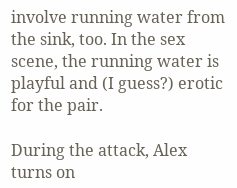involve running water from the sink, too. In the sex scene, the running water is playful and (I guess?) erotic for the pair.

During the attack, Alex turns on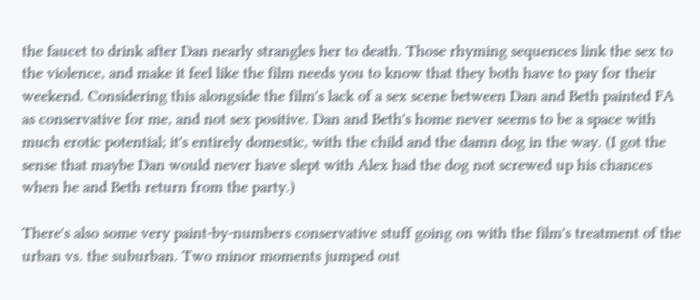the faucet to drink after Dan nearly strangles her to death. Those rhyming sequences link the sex to the violence, and make it feel like the film needs you to know that they both have to pay for their weekend. Considering this alongside the film's lack of a sex scene between Dan and Beth painted FA as conservative for me, and not sex positive. Dan and Beth's home never seems to be a space with much erotic potential; it's entirely domestic, with the child and the damn dog in the way. (I got the sense that maybe Dan would never have slept with Alex had the dog not screwed up his chances when he and Beth return from the party.)

There's also some very paint-by-numbers conservative stuff going on with the film's treatment of the urban vs. the suburban. Two minor moments jumped out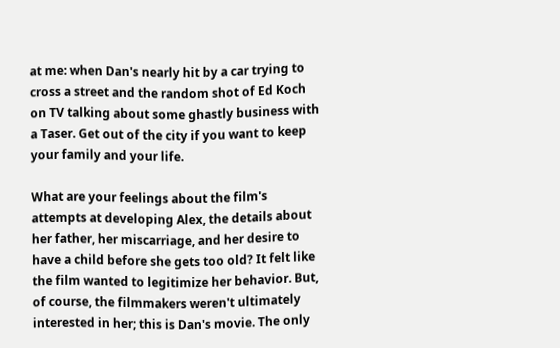at me: when Dan's nearly hit by a car trying to cross a street and the random shot of Ed Koch on TV talking about some ghastly business with a Taser. Get out of the city if you want to keep your family and your life.

What are your feelings about the film's attempts at developing Alex, the details about her father, her miscarriage, and her desire to have a child before she gets too old? It felt like the film wanted to legitimize her behavior. But, of course, the filmmakers weren't ultimately interested in her; this is Dan's movie. The only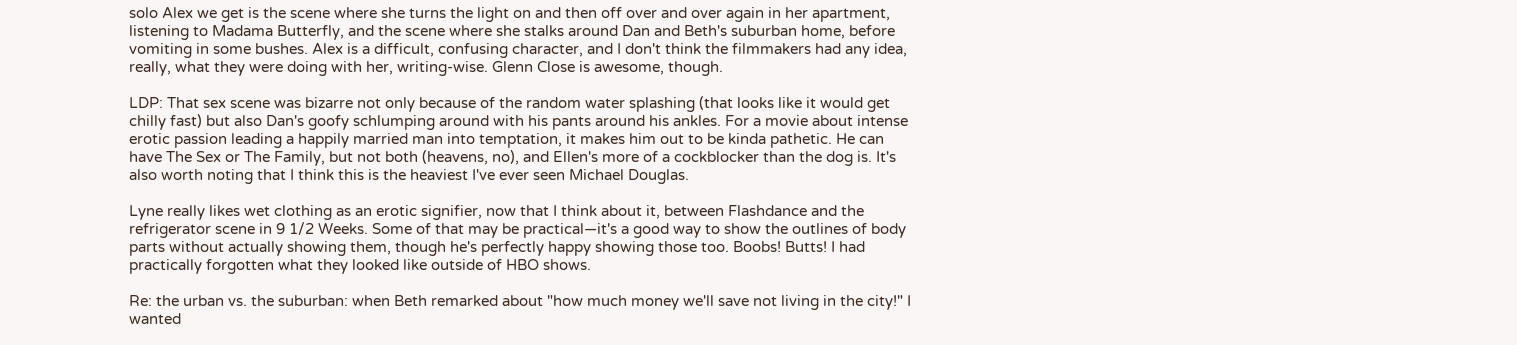solo Alex we get is the scene where she turns the light on and then off over and over again in her apartment, listening to Madama Butterfly, and the scene where she stalks around Dan and Beth's suburban home, before vomiting in some bushes. Alex is a difficult, confusing character, and I don't think the filmmakers had any idea, really, what they were doing with her, writing-wise. Glenn Close is awesome, though.

LDP: That sex scene was bizarre not only because of the random water splashing (that looks like it would get chilly fast) but also Dan's goofy schlumping around with his pants around his ankles. For a movie about intense erotic passion leading a happily married man into temptation, it makes him out to be kinda pathetic. He can have The Sex or The Family, but not both (heavens, no), and Ellen's more of a cockblocker than the dog is. It's also worth noting that I think this is the heaviest I've ever seen Michael Douglas.

Lyne really likes wet clothing as an erotic signifier, now that I think about it, between Flashdance and the refrigerator scene in 9 1/2 Weeks. Some of that may be practical—it's a good way to show the outlines of body parts without actually showing them, though he's perfectly happy showing those too. Boobs! Butts! I had practically forgotten what they looked like outside of HBO shows.

Re: the urban vs. the suburban: when Beth remarked about "how much money we'll save not living in the city!" I wanted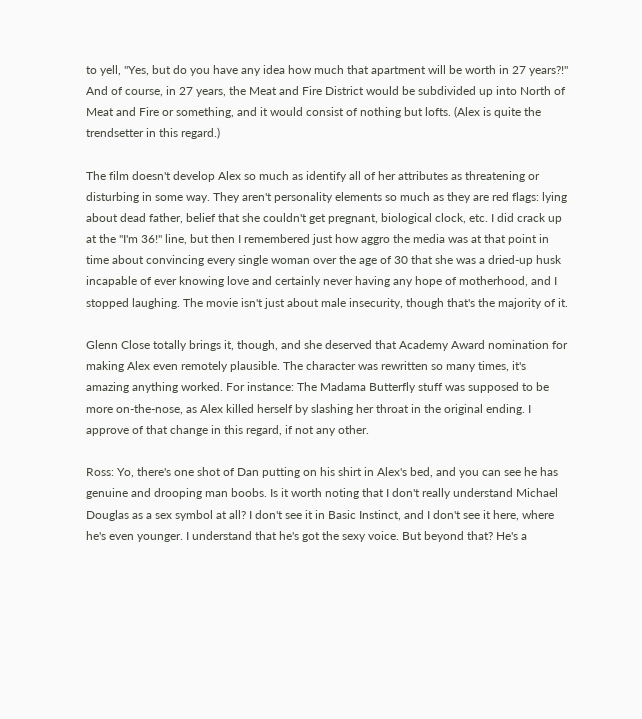to yell, "Yes, but do you have any idea how much that apartment will be worth in 27 years?!" And of course, in 27 years, the Meat and Fire District would be subdivided up into North of Meat and Fire or something, and it would consist of nothing but lofts. (Alex is quite the trendsetter in this regard.)

The film doesn't develop Alex so much as identify all of her attributes as threatening or disturbing in some way. They aren't personality elements so much as they are red flags: lying about dead father, belief that she couldn't get pregnant, biological clock, etc. I did crack up at the "I'm 36!" line, but then I remembered just how aggro the media was at that point in time about convincing every single woman over the age of 30 that she was a dried-up husk incapable of ever knowing love and certainly never having any hope of motherhood, and I stopped laughing. The movie isn't just about male insecurity, though that's the majority of it.

Glenn Close totally brings it, though, and she deserved that Academy Award nomination for making Alex even remotely plausible. The character was rewritten so many times, it's amazing anything worked. For instance: The Madama Butterfly stuff was supposed to be more on-the-nose, as Alex killed herself by slashing her throat in the original ending. I approve of that change in this regard, if not any other.

Ross: Yo, there's one shot of Dan putting on his shirt in Alex's bed, and you can see he has genuine and drooping man boobs. Is it worth noting that I don't really understand Michael Douglas as a sex symbol at all? I don't see it in Basic Instinct, and I don't see it here, where he's even younger. I understand that he's got the sexy voice. But beyond that? He's a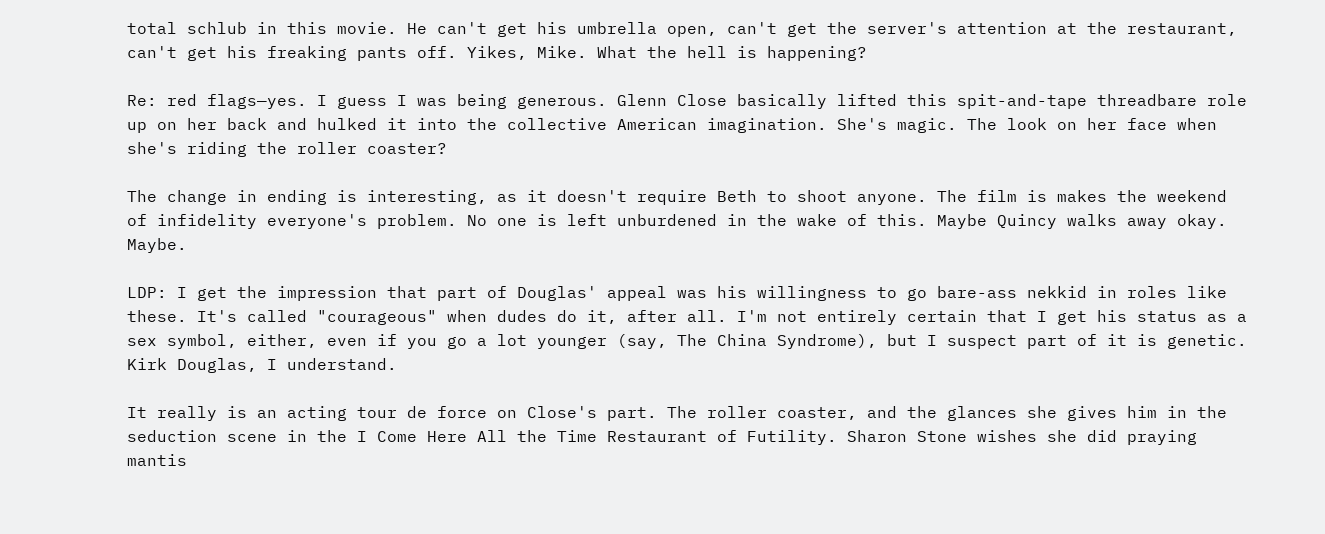total schlub in this movie. He can't get his umbrella open, can't get the server's attention at the restaurant, can't get his freaking pants off. Yikes, Mike. What the hell is happening?

Re: red flags—yes. I guess I was being generous. Glenn Close basically lifted this spit-and-tape threadbare role up on her back and hulked it into the collective American imagination. She's magic. The look on her face when she's riding the roller coaster?

The change in ending is interesting, as it doesn't require Beth to shoot anyone. The film is makes the weekend of infidelity everyone's problem. No one is left unburdened in the wake of this. Maybe Quincy walks away okay. Maybe.

LDP: I get the impression that part of Douglas' appeal was his willingness to go bare-ass nekkid in roles like these. It's called "courageous" when dudes do it, after all. I'm not entirely certain that I get his status as a sex symbol, either, even if you go a lot younger (say, The China Syndrome), but I suspect part of it is genetic. Kirk Douglas, I understand.

It really is an acting tour de force on Close's part. The roller coaster, and the glances she gives him in the seduction scene in the I Come Here All the Time Restaurant of Futility. Sharon Stone wishes she did praying mantis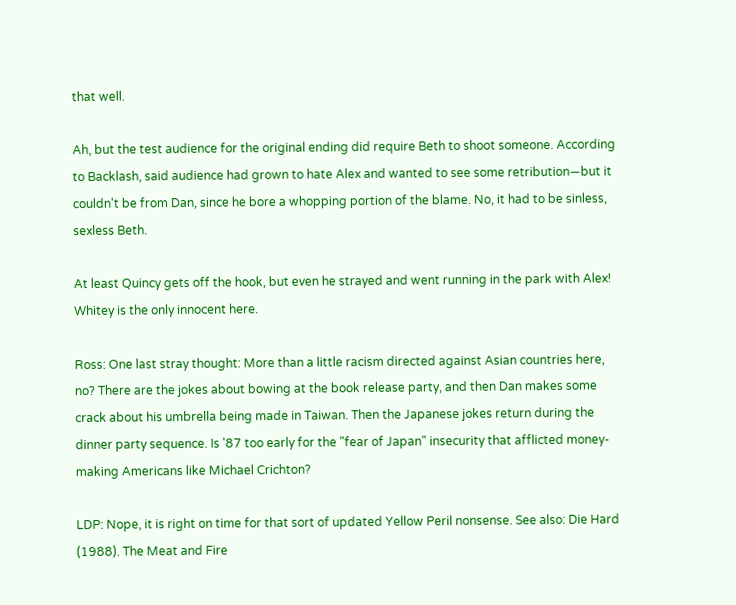that well.

Ah, but the test audience for the original ending did require Beth to shoot someone. According to Backlash, said audience had grown to hate Alex and wanted to see some retribution—but it couldn't be from Dan, since he bore a whopping portion of the blame. No, it had to be sinless, sexless Beth.

At least Quincy gets off the hook, but even he strayed and went running in the park with Alex! Whitey is the only innocent here.

Ross: One last stray thought: More than a little racism directed against Asian countries here, no? There are the jokes about bowing at the book release party, and then Dan makes some crack about his umbrella being made in Taiwan. Then the Japanese jokes return during the dinner party sequence. Is '87 too early for the "fear of Japan" insecurity that afflicted money-making Americans like Michael Crichton?

LDP: Nope, it is right on time for that sort of updated Yellow Peril nonsense. See also: Die Hard (1988). The Meat and Fire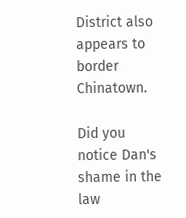District also appears to border Chinatown.

Did you notice Dan's shame in the law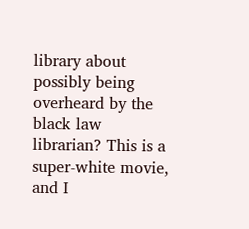library about possibly being overheard by the black law librarian? This is a super-white movie, and I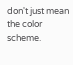don't just mean the color scheme.